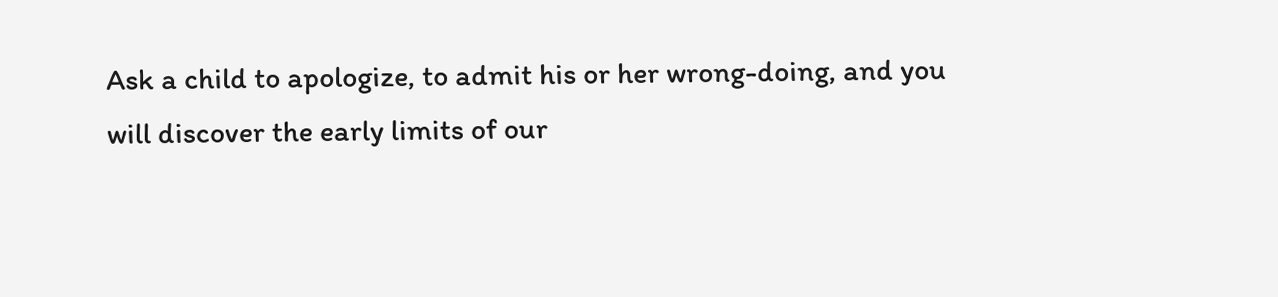Ask a child to apologize, to admit his or her wrong-doing, and you will discover the early limits of our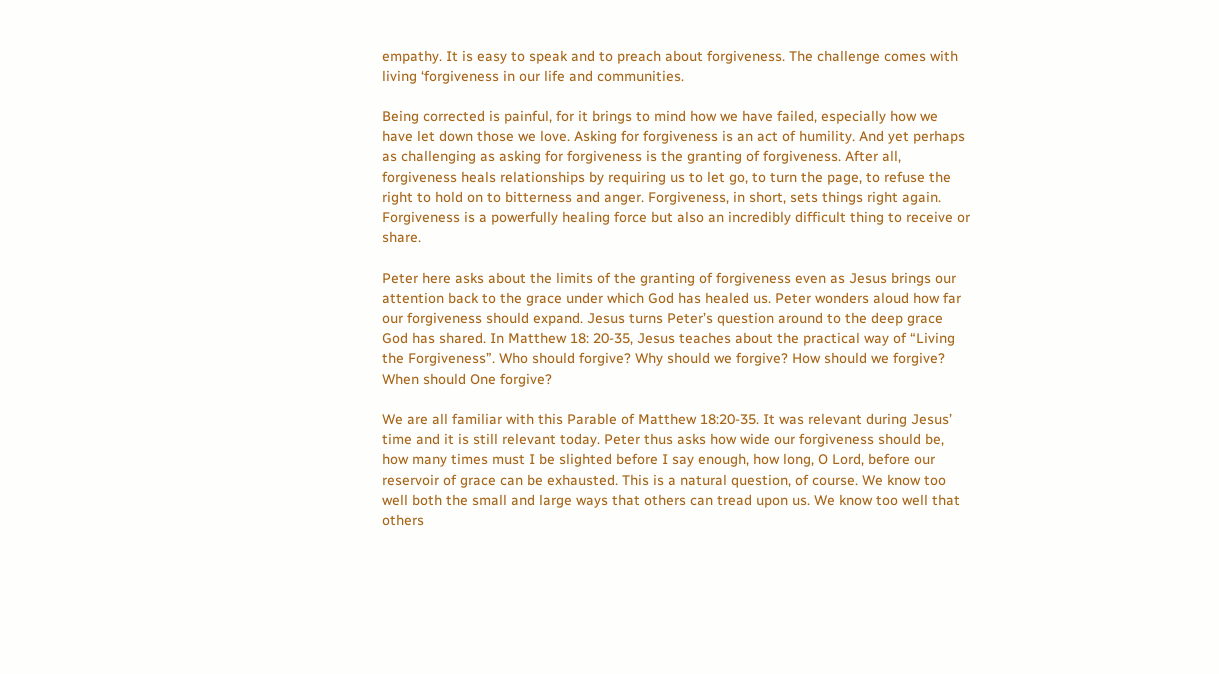empathy. It is easy to speak and to preach about forgiveness. The challenge comes with living ‘forgiveness in our life and communities.

Being corrected is painful, for it brings to mind how we have failed, especially how we have let down those we love. Asking for forgiveness is an act of humility. And yet perhaps as challenging as asking for forgiveness is the granting of forgiveness. After all, forgiveness heals relationships by requiring us to let go, to turn the page, to refuse the right to hold on to bitterness and anger. Forgiveness, in short, sets things right again. Forgiveness is a powerfully healing force but also an incredibly difficult thing to receive or share.

Peter here asks about the limits of the granting of forgiveness even as Jesus brings our attention back to the grace under which God has healed us. Peter wonders aloud how far our forgiveness should expand. Jesus turns Peter’s question around to the deep grace God has shared. In Matthew 18: 20-35, Jesus teaches about the practical way of “Living the Forgiveness”. Who should forgive? Why should we forgive? How should we forgive? When should One forgive?

We are all familiar with this Parable of Matthew 18:20-35. It was relevant during Jesus’ time and it is still relevant today. Peter thus asks how wide our forgiveness should be, how many times must I be slighted before I say enough, how long, O Lord, before our reservoir of grace can be exhausted. This is a natural question, of course. We know too well both the small and large ways that others can tread upon us. We know too well that others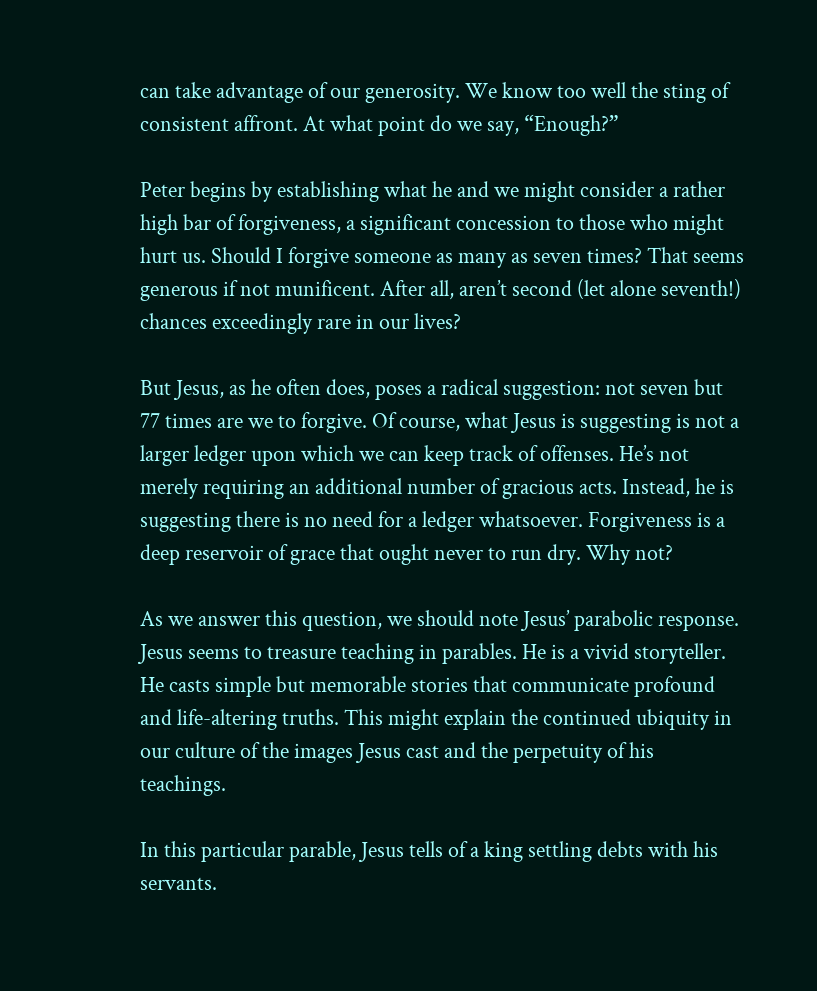can take advantage of our generosity. We know too well the sting of consistent affront. At what point do we say, “Enough?”

Peter begins by establishing what he and we might consider a rather high bar of forgiveness, a significant concession to those who might hurt us. Should I forgive someone as many as seven times? That seems generous if not munificent. After all, aren’t second (let alone seventh!) chances exceedingly rare in our lives?

But Jesus, as he often does, poses a radical suggestion: not seven but 77 times are we to forgive. Of course, what Jesus is suggesting is not a larger ledger upon which we can keep track of offenses. He’s not merely requiring an additional number of gracious acts. Instead, he is suggesting there is no need for a ledger whatsoever. Forgiveness is a deep reservoir of grace that ought never to run dry. Why not?

As we answer this question, we should note Jesus’ parabolic response. Jesus seems to treasure teaching in parables. He is a vivid storyteller. He casts simple but memorable stories that communicate profound and life-altering truths. This might explain the continued ubiquity in our culture of the images Jesus cast and the perpetuity of his teachings.

In this particular parable, Jesus tells of a king settling debts with his servants.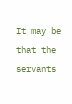It may be that the servants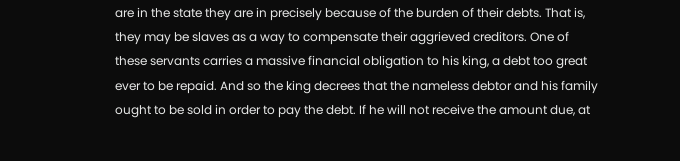are in the state they are in precisely because of the burden of their debts. That is, they may be slaves as a way to compensate their aggrieved creditors. One of these servants carries a massive financial obligation to his king, a debt too great ever to be repaid. And so the king decrees that the nameless debtor and his family ought to be sold in order to pay the debt. If he will not receive the amount due, at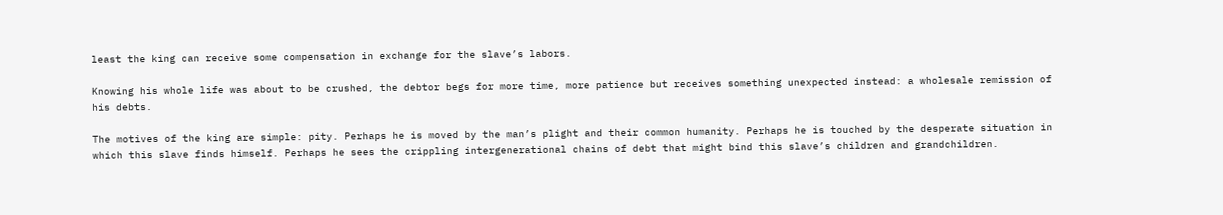least the king can receive some compensation in exchange for the slave’s labors.

Knowing his whole life was about to be crushed, the debtor begs for more time, more patience but receives something unexpected instead: a wholesale remission of his debts.

The motives of the king are simple: pity. Perhaps he is moved by the man’s plight and their common humanity. Perhaps he is touched by the desperate situation in which this slave finds himself. Perhaps he sees the crippling intergenerational chains of debt that might bind this slave’s children and grandchildren.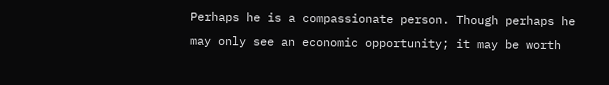Perhaps he is a compassionate person. Though perhaps he may only see an economic opportunity; it may be worth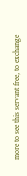more to see this servant free, to exchange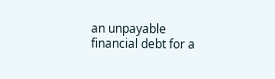an unpayable financial debt for a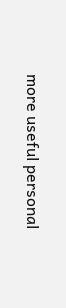more useful personal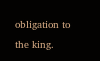obligation to the king.